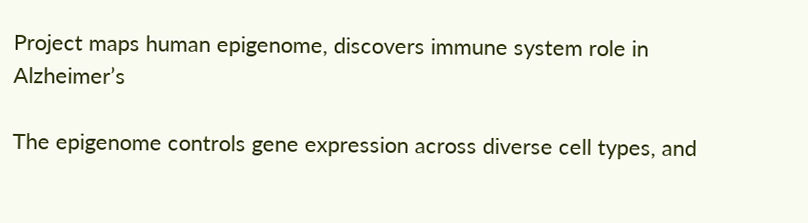Project maps human epigenome, discovers immune system role in Alzheimer’s

The epigenome controls gene expression across diverse cell types, and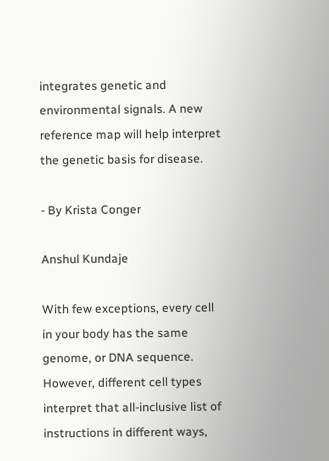integrates genetic and environmental signals. A new reference map will help interpret the genetic basis for disease.

- By Krista Conger

Anshul Kundaje

With few exceptions, every cell in your body has the same genome, or DNA sequence. However, different cell types interpret that all-inclusive list of instructions in different ways,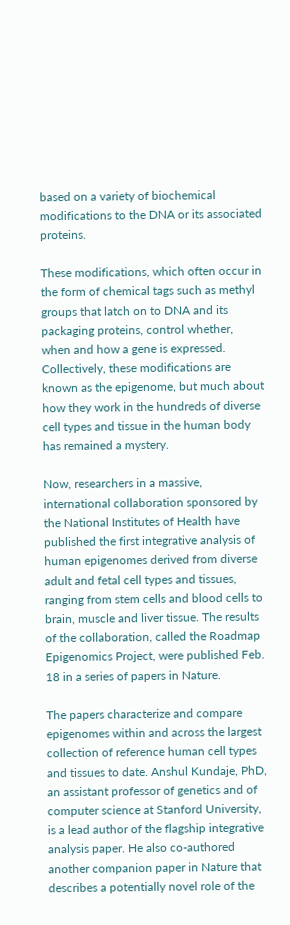based on a variety of biochemical modifications to the DNA or its associated proteins.

These modifications, which often occur in the form of chemical tags such as methyl groups that latch on to DNA and its packaging proteins, control whether, when and how a gene is expressed. Collectively, these modifications are known as the epigenome, but much about how they work in the hundreds of diverse cell types and tissue in the human body has remained a mystery.

Now, researchers in a massive, international collaboration sponsored by the National Institutes of Health have published the first integrative analysis of human epigenomes derived from diverse adult and fetal cell types and tissues, ranging from stem cells and blood cells to brain, muscle and liver tissue. The results of the collaboration, called the Roadmap Epigenomics Project, were published Feb. 18 in a series of papers in Nature.

The papers characterize and compare epigenomes within and across the largest collection of reference human cell types and tissues to date. Anshul Kundaje, PhD, an assistant professor of genetics and of computer science at Stanford University, is a lead author of the flagship integrative analysis paper. He also co-authored another companion paper in Nature that describes a potentially novel role of the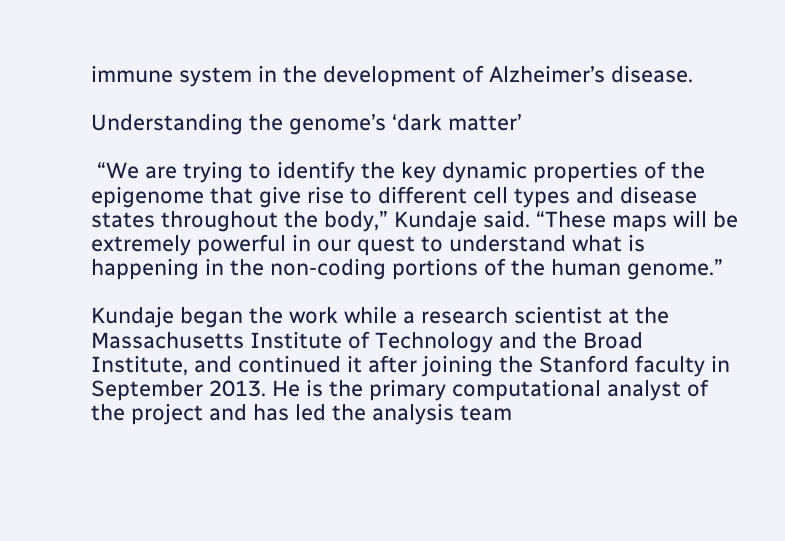immune system in the development of Alzheimer’s disease.

Understanding the genome’s ‘dark matter’

 “We are trying to identify the key dynamic properties of the epigenome that give rise to different cell types and disease states throughout the body,” Kundaje said. “These maps will be extremely powerful in our quest to understand what is happening in the non-coding portions of the human genome.”

Kundaje began the work while a research scientist at the Massachusetts Institute of Technology and the Broad Institute, and continued it after joining the Stanford faculty in September 2013. He is the primary computational analyst of the project and has led the analysis team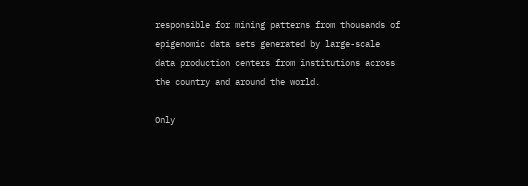responsible for mining patterns from thousands of epigenomic data sets generated by large-scale data production centers from institutions across the country and around the world.

Only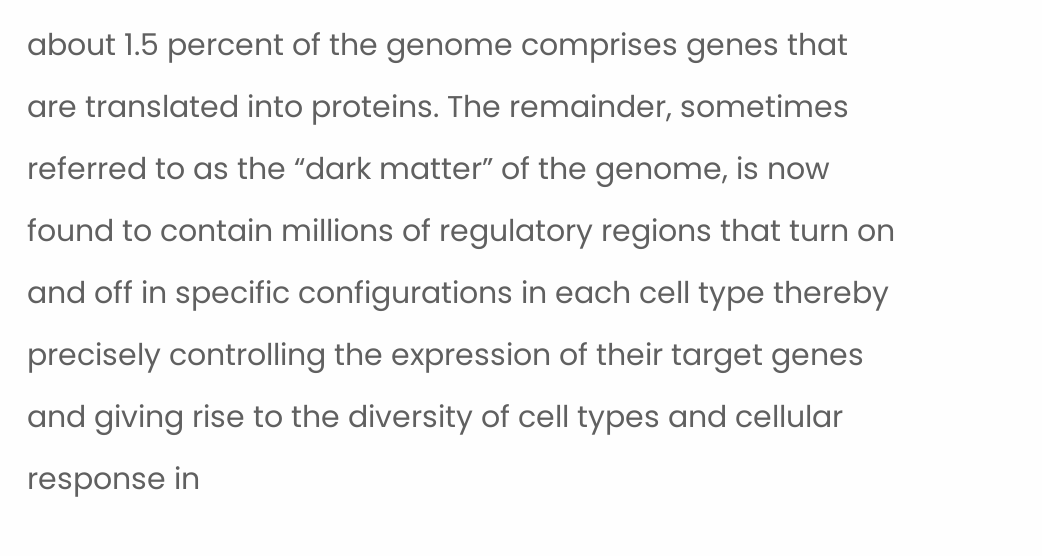about 1.5 percent of the genome comprises genes that are translated into proteins. The remainder, sometimes referred to as the “dark matter” of the genome, is now found to contain millions of regulatory regions that turn on and off in specific configurations in each cell type thereby precisely controlling the expression of their target genes and giving rise to the diversity of cell types and cellular response in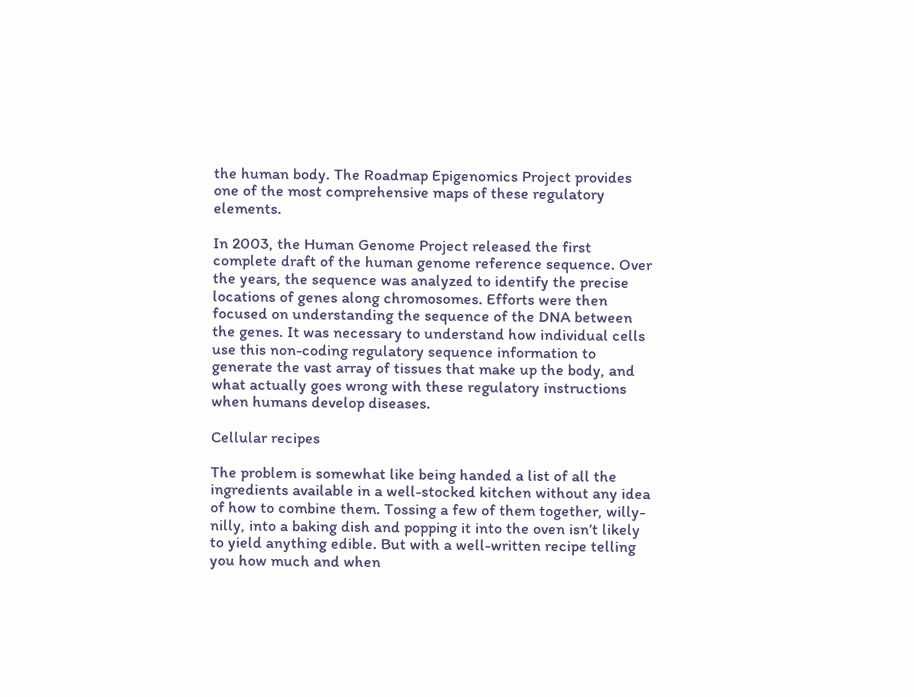the human body. The Roadmap Epigenomics Project provides one of the most comprehensive maps of these regulatory elements.

In 2003, the Human Genome Project released the first complete draft of the human genome reference sequence. Over the years, the sequence was analyzed to identify the precise locations of genes along chromosomes. Efforts were then focused on understanding the sequence of the DNA between the genes. It was necessary to understand how individual cells use this non-coding regulatory sequence information to generate the vast array of tissues that make up the body, and what actually goes wrong with these regulatory instructions when humans develop diseases.

Cellular recipes

The problem is somewhat like being handed a list of all the ingredients available in a well-stocked kitchen without any idea of how to combine them. Tossing a few of them together, willy-nilly, into a baking dish and popping it into the oven isn’t likely to yield anything edible. But with a well-written recipe telling you how much and when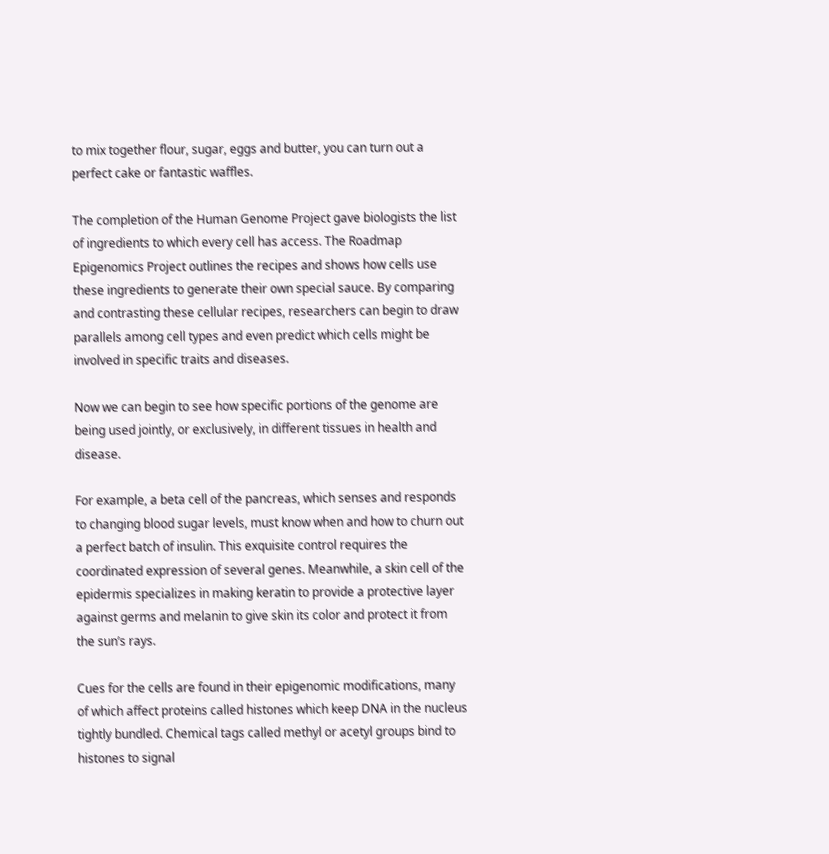to mix together flour, sugar, eggs and butter, you can turn out a perfect cake or fantastic waffles.

The completion of the Human Genome Project gave biologists the list of ingredients to which every cell has access. The Roadmap Epigenomics Project outlines the recipes and shows how cells use these ingredients to generate their own special sauce. By comparing and contrasting these cellular recipes, researchers can begin to draw parallels among cell types and even predict which cells might be involved in specific traits and diseases.

Now we can begin to see how specific portions of the genome are being used jointly, or exclusively, in different tissues in health and disease.

For example, a beta cell of the pancreas, which senses and responds to changing blood sugar levels, must know when and how to churn out a perfect batch of insulin. This exquisite control requires the coordinated expression of several genes. Meanwhile, a skin cell of the epidermis specializes in making keratin to provide a protective layer against germs and melanin to give skin its color and protect it from the sun’s rays.

Cues for the cells are found in their epigenomic modifications, many of which affect proteins called histones which keep DNA in the nucleus tightly bundled. Chemical tags called methyl or acetyl groups bind to histones to signal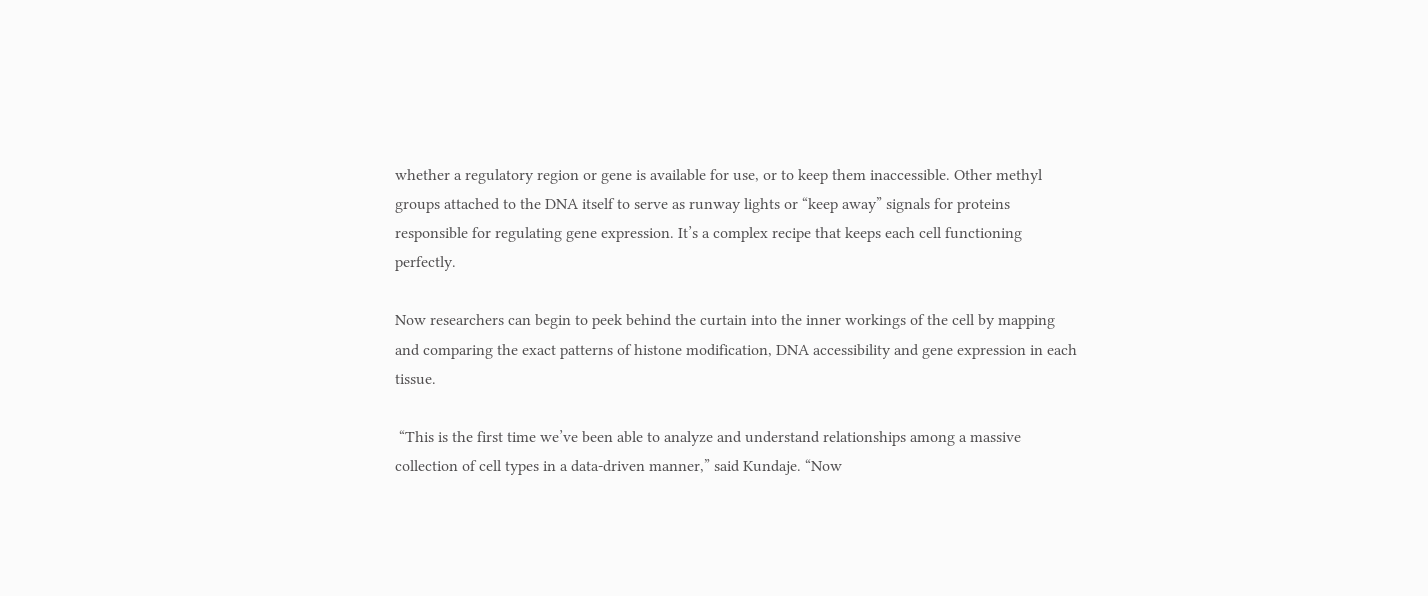whether a regulatory region or gene is available for use, or to keep them inaccessible. Other methyl groups attached to the DNA itself to serve as runway lights or “keep away” signals for proteins responsible for regulating gene expression. It’s a complex recipe that keeps each cell functioning perfectly.

Now researchers can begin to peek behind the curtain into the inner workings of the cell by mapping and comparing the exact patterns of histone modification, DNA accessibility and gene expression in each tissue.

 “This is the first time we’ve been able to analyze and understand relationships among a massive collection of cell types in a data-driven manner,” said Kundaje. “Now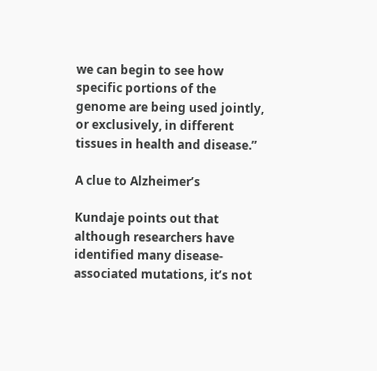we can begin to see how specific portions of the genome are being used jointly, or exclusively, in different tissues in health and disease.”

A clue to Alzheimer’s

Kundaje points out that although researchers have identified many disease-associated mutations, it’s not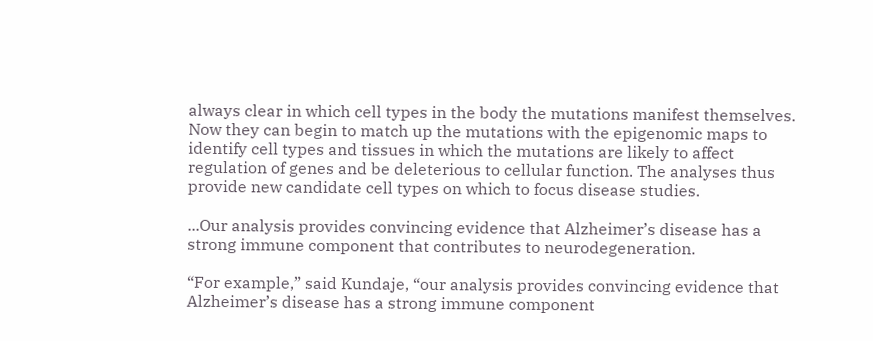always clear in which cell types in the body the mutations manifest themselves. Now they can begin to match up the mutations with the epigenomic maps to identify cell types and tissues in which the mutations are likely to affect regulation of genes and be deleterious to cellular function. The analyses thus provide new candidate cell types on which to focus disease studies.

...Our analysis provides convincing evidence that Alzheimer’s disease has a strong immune component that contributes to neurodegeneration.

“For example,” said Kundaje, “our analysis provides convincing evidence that Alzheimer’s disease has a strong immune component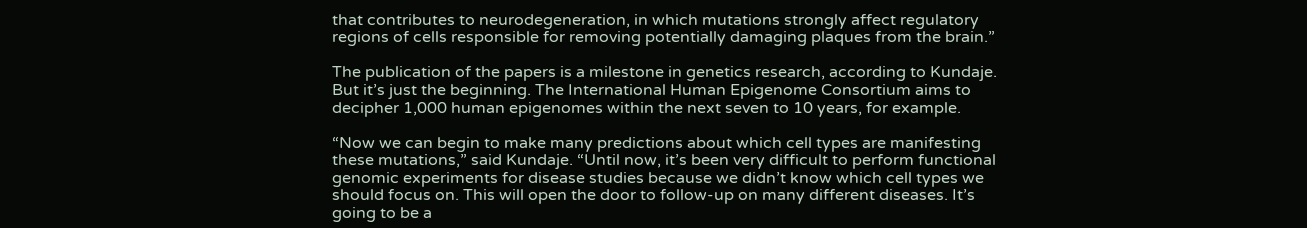that contributes to neurodegeneration, in which mutations strongly affect regulatory regions of cells responsible for removing potentially damaging plaques from the brain.”

The publication of the papers is a milestone in genetics research, according to Kundaje. But it’s just the beginning. The International Human Epigenome Consortium aims to decipher 1,000 human epigenomes within the next seven to 10 years, for example.

“Now we can begin to make many predictions about which cell types are manifesting these mutations,” said Kundaje. “Until now, it’s been very difficult to perform functional genomic experiments for disease studies because we didn’t know which cell types we should focus on. This will open the door to follow-up on many different diseases. It’s going to be a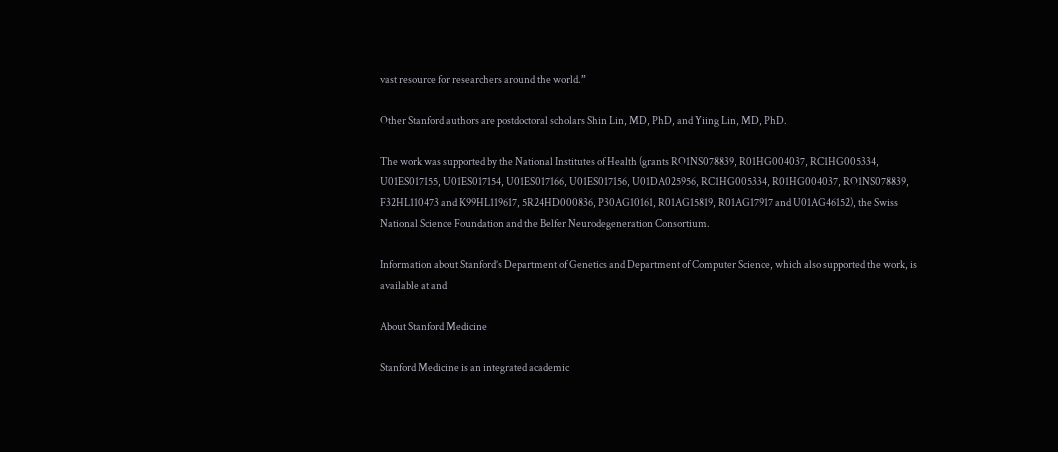vast resource for researchers around the world.”

Other Stanford authors are postdoctoral scholars Shin Lin, MD, PhD, and Yiing Lin, MD, PhD.

The work was supported by the National Institutes of Health (grants RO1NS078839, R01HG004037, RC1HG005334, U01ES017155, U01ES017154, U01ES017166, U01ES017156, U01DA025956, RC1HG005334, R01HG004037, RO1NS078839, F32HL110473 and K99HL119617, 5R24HD000836, P30AG10161, R01AG15819, R01AG17917 and U01AG46152), the Swiss National Science Foundation and the Belfer Neurodegeneration Consortium.

Information about Stanford’s Department of Genetics and Department of Computer Science, which also supported the work, is available at and

About Stanford Medicine

Stanford Medicine is an integrated academic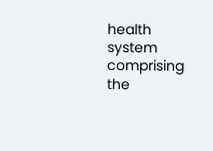health system comprising the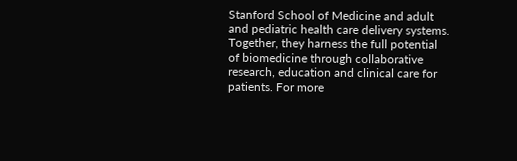Stanford School of Medicine and adult and pediatric health care delivery systems. Together, they harness the full potential of biomedicine through collaborative research, education and clinical care for patients. For more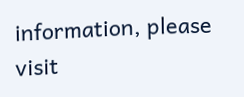information, please visit